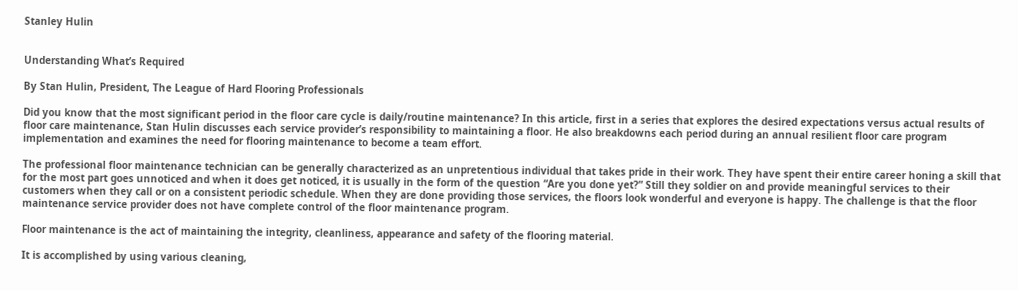Stanley Hulin


Understanding What’s Required

By Stan Hulin, President, The League of Hard Flooring Professionals

Did you know that the most significant period in the floor care cycle is daily/routine maintenance? In this article, first in a series that explores the desired expectations versus actual results of floor care maintenance, Stan Hulin discusses each service provider’s responsibility to maintaining a floor. He also breakdowns each period during an annual resilient floor care program implementation and examines the need for flooring maintenance to become a team effort.

The professional floor maintenance technician can be generally characterized as an unpretentious individual that takes pride in their work. They have spent their entire career honing a skill that for the most part goes unnoticed and when it does get noticed, it is usually in the form of the question “Are you done yet?” Still they soldier on and provide meaningful services to their customers when they call or on a consistent periodic schedule. When they are done providing those services, the floors look wonderful and everyone is happy. The challenge is that the floor maintenance service provider does not have complete control of the floor maintenance program.

Floor maintenance is the act of maintaining the integrity, cleanliness, appearance and safety of the flooring material.

It is accomplished by using various cleaning,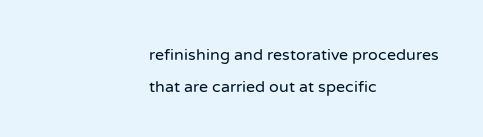refinishing and restorative procedures that are carried out at specific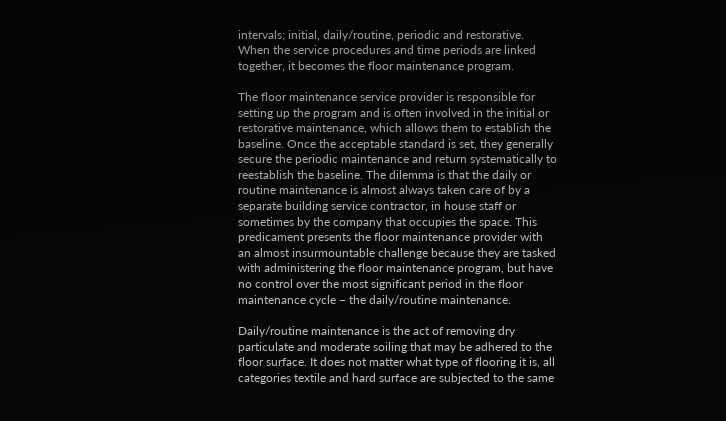intervals; initial, daily/routine, periodic and restorative. When the service procedures and time periods are linked together, it becomes the floor maintenance program.

The floor maintenance service provider is responsible for setting up the program and is often involved in the initial or restorative maintenance, which allows them to establish the baseline. Once the acceptable standard is set, they generally secure the periodic maintenance and return systematically to reestablish the baseline. The dilemma is that the daily or routine maintenance is almost always taken care of by a separate building service contractor, in house staff or sometimes by the company that occupies the space. This predicament presents the floor maintenance provider with an almost insurmountable challenge because they are tasked with administering the floor maintenance program, but have no control over the most significant period in the floor maintenance cycle – the daily/routine maintenance.

Daily/routine maintenance is the act of removing dry particulate and moderate soiling that may be adhered to the floor surface. It does not matter what type of flooring it is, all categories textile and hard surface are subjected to the same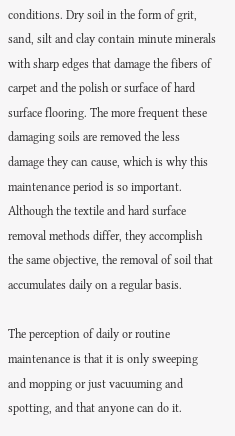conditions. Dry soil in the form of grit, sand, silt and clay contain minute minerals with sharp edges that damage the fibers of carpet and the polish or surface of hard surface flooring. The more frequent these damaging soils are removed the less damage they can cause, which is why this maintenance period is so important. Although the textile and hard surface removal methods differ, they accomplish the same objective, the removal of soil that accumulates daily on a regular basis.

The perception of daily or routine maintenance is that it is only sweeping and mopping or just vacuuming and spotting, and that anyone can do it.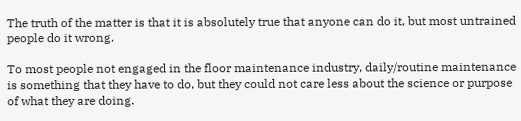The truth of the matter is that it is absolutely true that anyone can do it, but most untrained people do it wrong.

To most people not engaged in the floor maintenance industry, daily/routine maintenance is something that they have to do, but they could not care less about the science or purpose of what they are doing.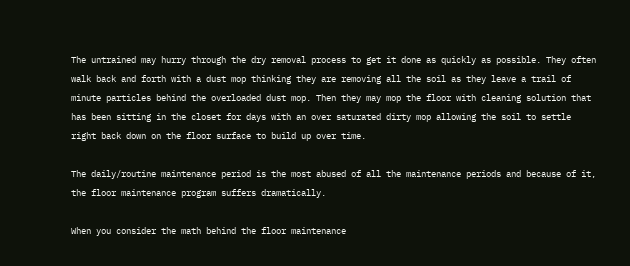The untrained may hurry through the dry removal process to get it done as quickly as possible. They often walk back and forth with a dust mop thinking they are removing all the soil as they leave a trail of minute particles behind the overloaded dust mop. Then they may mop the floor with cleaning solution that has been sitting in the closet for days with an over saturated dirty mop allowing the soil to settle right back down on the floor surface to build up over time.

The daily/routine maintenance period is the most abused of all the maintenance periods and because of it, the floor maintenance program suffers dramatically.

When you consider the math behind the floor maintenance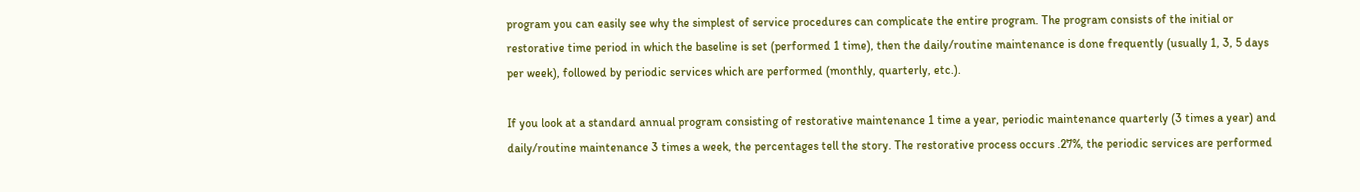program you can easily see why the simplest of service procedures can complicate the entire program. The program consists of the initial or restorative time period in which the baseline is set (performed 1 time), then the daily/routine maintenance is done frequently (usually 1, 3, 5 days per week), followed by periodic services which are performed (monthly, quarterly, etc.).

If you look at a standard annual program consisting of restorative maintenance 1 time a year, periodic maintenance quarterly (3 times a year) and daily/routine maintenance 3 times a week, the percentages tell the story. The restorative process occurs .27%, the periodic services are performed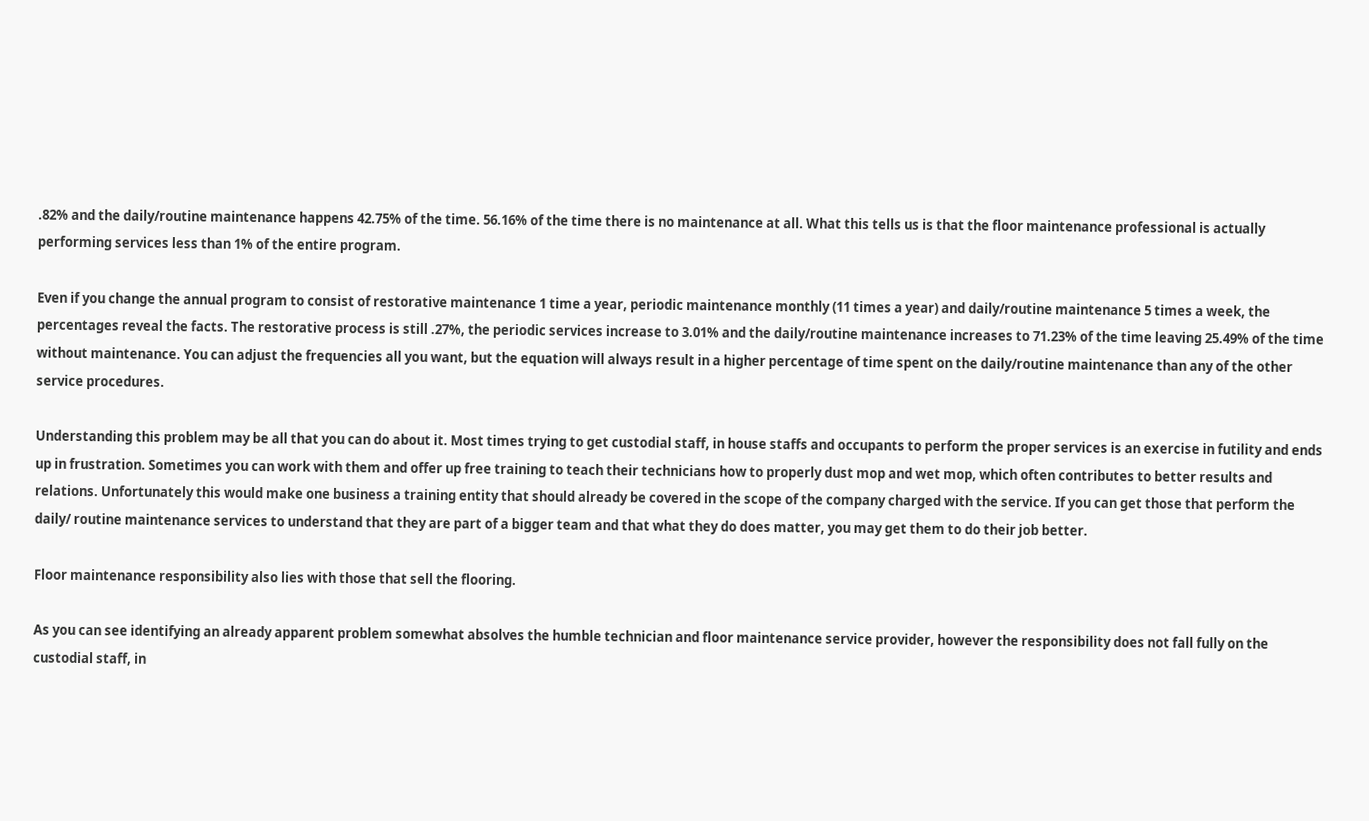.82% and the daily/routine maintenance happens 42.75% of the time. 56.16% of the time there is no maintenance at all. What this tells us is that the floor maintenance professional is actually performing services less than 1% of the entire program.

Even if you change the annual program to consist of restorative maintenance 1 time a year, periodic maintenance monthly (11 times a year) and daily/routine maintenance 5 times a week, the percentages reveal the facts. The restorative process is still .27%, the periodic services increase to 3.01% and the daily/routine maintenance increases to 71.23% of the time leaving 25.49% of the time without maintenance. You can adjust the frequencies all you want, but the equation will always result in a higher percentage of time spent on the daily/routine maintenance than any of the other service procedures.

Understanding this problem may be all that you can do about it. Most times trying to get custodial staff, in house staffs and occupants to perform the proper services is an exercise in futility and ends up in frustration. Sometimes you can work with them and offer up free training to teach their technicians how to properly dust mop and wet mop, which often contributes to better results and relations. Unfortunately this would make one business a training entity that should already be covered in the scope of the company charged with the service. If you can get those that perform the daily/ routine maintenance services to understand that they are part of a bigger team and that what they do does matter, you may get them to do their job better.

Floor maintenance responsibility also lies with those that sell the flooring.

As you can see identifying an already apparent problem somewhat absolves the humble technician and floor maintenance service provider, however the responsibility does not fall fully on the custodial staff, in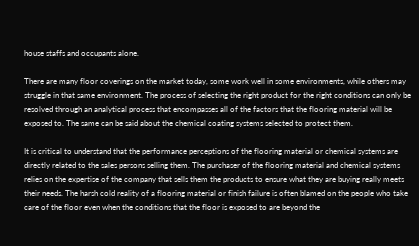house staffs and occupants alone.

There are many floor coverings on the market today, some work well in some environments, while others may struggle in that same environment. The process of selecting the right product for the right conditions can only be resolved through an analytical process that encompasses all of the factors that the flooring material will be exposed to. The same can be said about the chemical coating systems selected to protect them.

It is critical to understand that the performance perceptions of the flooring material or chemical systems are directly related to the sales persons selling them. The purchaser of the flooring material and chemical systems relies on the expertise of the company that sells them the products to ensure what they are buying really meets their needs. The harsh cold reality of a flooring material or finish failure is often blamed on the people who take care of the floor even when the conditions that the floor is exposed to are beyond the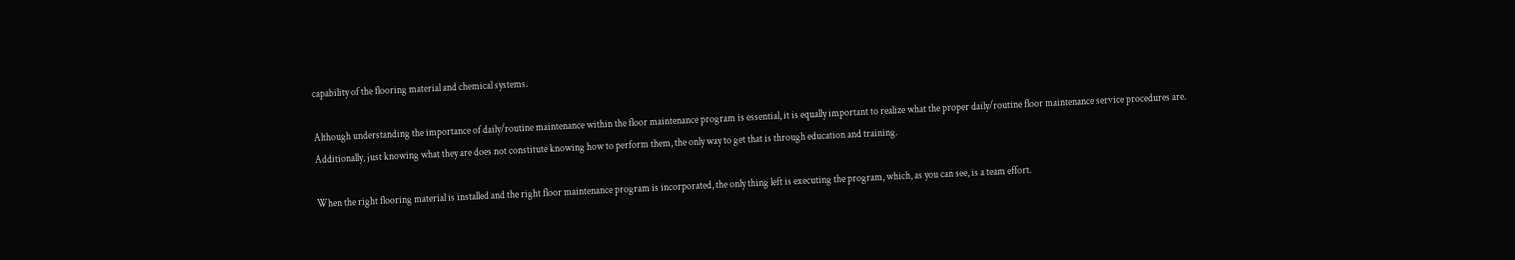capability of the flooring material and chemical systems.

Although understanding the importance of daily/routine maintenance within the floor maintenance program is essential, it is equally important to realize what the proper daily/routine floor maintenance service procedures are. Additionally, just knowing what they are does not constitute knowing how to perform them, the only way to get that is through education and training.

When the right flooring material is installed and the right floor maintenance program is incorporated, the only thing left is executing the program, which, as you can see, is a team effort.